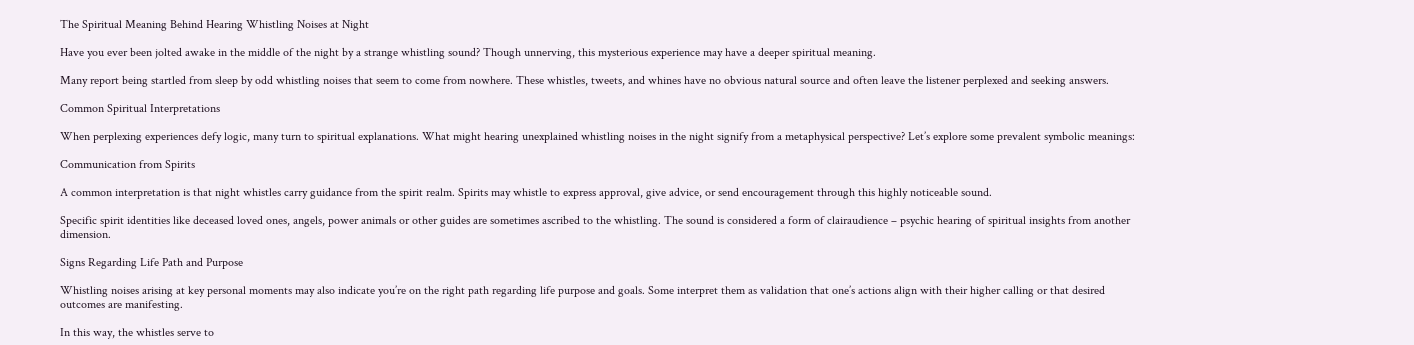The Spiritual Meaning Behind Hearing Whistling Noises at Night

Have you ever been jolted awake in the middle of the night by a strange whistling sound? Though unnerving, this mysterious experience may have a deeper spiritual meaning.

Many report being startled from sleep by odd whistling noises that seem to come from nowhere. These whistles, tweets, and whines have no obvious natural source and often leave the listener perplexed and seeking answers.

Common Spiritual Interpretations

When perplexing experiences defy logic, many turn to spiritual explanations. What might hearing unexplained whistling noises in the night signify from a metaphysical perspective? Let’s explore some prevalent symbolic meanings:

Communication from Spirits

A common interpretation is that night whistles carry guidance from the spirit realm. Spirits may whistle to express approval, give advice, or send encouragement through this highly noticeable sound.

Specific spirit identities like deceased loved ones, angels, power animals or other guides are sometimes ascribed to the whistling. The sound is considered a form of clairaudience – psychic hearing of spiritual insights from another dimension.

Signs Regarding Life Path and Purpose

Whistling noises arising at key personal moments may also indicate you’re on the right path regarding life purpose and goals. Some interpret them as validation that one’s actions align with their higher calling or that desired outcomes are manifesting.

In this way, the whistles serve to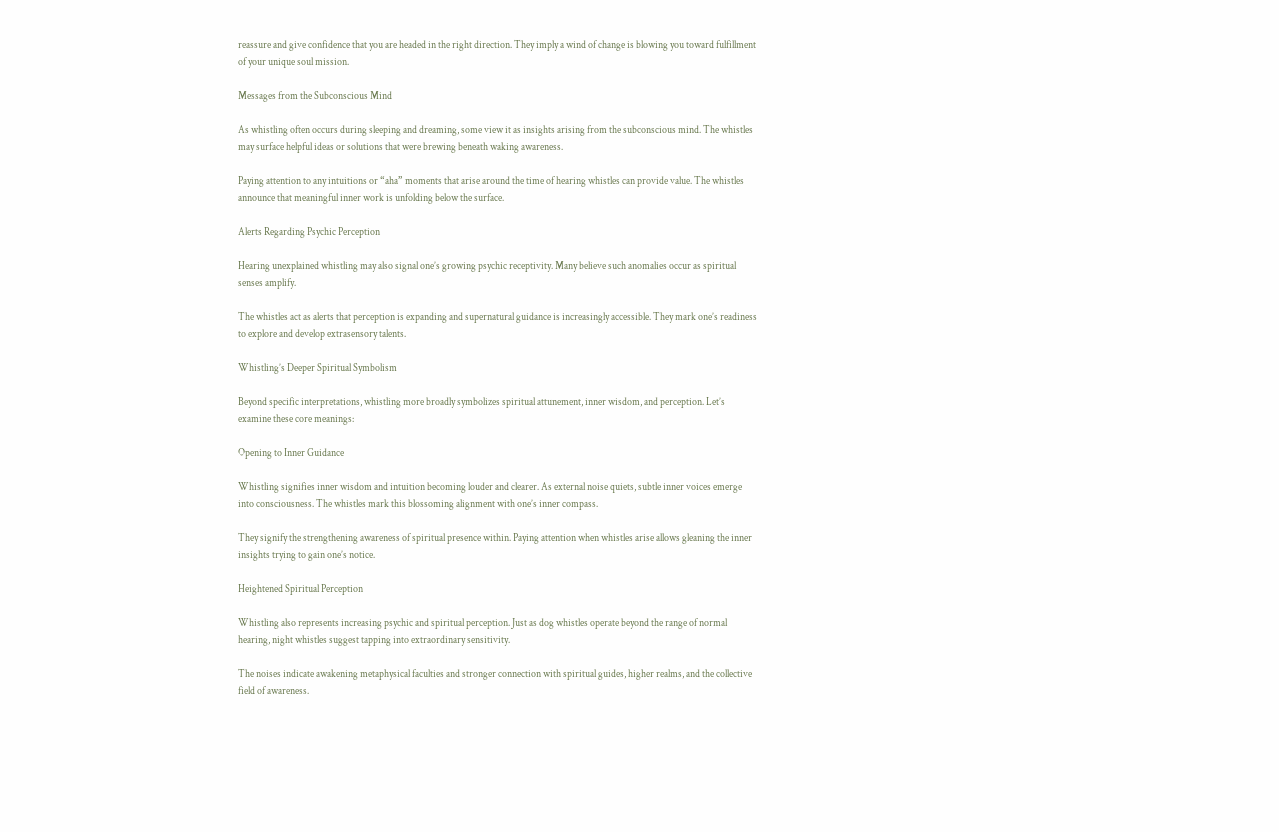reassure and give confidence that you are headed in the right direction. They imply a wind of change is blowing you toward fulfillment of your unique soul mission.

Messages from the Subconscious Mind

As whistling often occurs during sleeping and dreaming, some view it as insights arising from the subconscious mind. The whistles may surface helpful ideas or solutions that were brewing beneath waking awareness.

Paying attention to any intuitions or “aha” moments that arise around the time of hearing whistles can provide value. The whistles announce that meaningful inner work is unfolding below the surface.

Alerts Regarding Psychic Perception

Hearing unexplained whistling may also signal one’s growing psychic receptivity. Many believe such anomalies occur as spiritual senses amplify.

The whistles act as alerts that perception is expanding and supernatural guidance is increasingly accessible. They mark one’s readiness to explore and develop extrasensory talents.

Whistling’s Deeper Spiritual Symbolism

Beyond specific interpretations, whistling more broadly symbolizes spiritual attunement, inner wisdom, and perception. Let’s examine these core meanings:

Opening to Inner Guidance

Whistling signifies inner wisdom and intuition becoming louder and clearer. As external noise quiets, subtle inner voices emerge into consciousness. The whistles mark this blossoming alignment with one’s inner compass.

They signify the strengthening awareness of spiritual presence within. Paying attention when whistles arise allows gleaning the inner insights trying to gain one’s notice.

Heightened Spiritual Perception

Whistling also represents increasing psychic and spiritual perception. Just as dog whistles operate beyond the range of normal hearing, night whistles suggest tapping into extraordinary sensitivity.

The noises indicate awakening metaphysical faculties and stronger connection with spiritual guides, higher realms, and the collective field of awareness.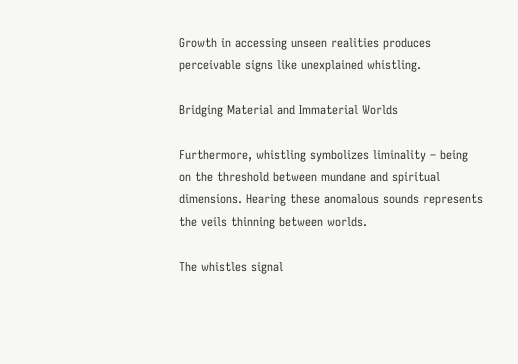Growth in accessing unseen realities produces perceivable signs like unexplained whistling.

Bridging Material and Immaterial Worlds

Furthermore, whistling symbolizes liminality – being on the threshold between mundane and spiritual dimensions. Hearing these anomalous sounds represents the veils thinning between worlds.

The whistles signal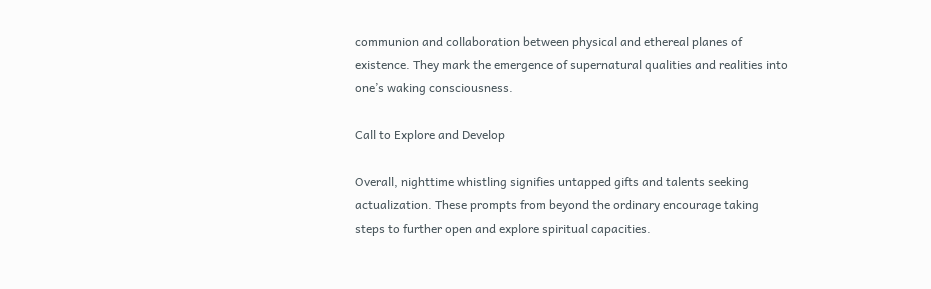communion and collaboration between physical and ethereal planes of existence. They mark the emergence of supernatural qualities and realities into one’s waking consciousness.

Call to Explore and Develop

Overall, nighttime whistling signifies untapped gifts and talents seeking actualization. These prompts from beyond the ordinary encourage taking steps to further open and explore spiritual capacities.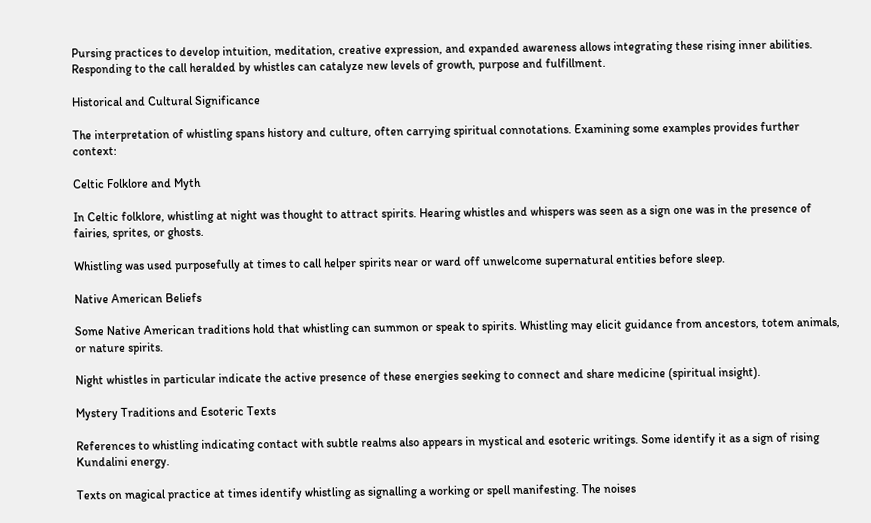Pursing practices to develop intuition, meditation, creative expression, and expanded awareness allows integrating these rising inner abilities. Responding to the call heralded by whistles can catalyze new levels of growth, purpose and fulfillment.

Historical and Cultural Significance

The interpretation of whistling spans history and culture, often carrying spiritual connotations. Examining some examples provides further context:

Celtic Folklore and Myth

In Celtic folklore, whistling at night was thought to attract spirits. Hearing whistles and whispers was seen as a sign one was in the presence of fairies, sprites, or ghosts.

Whistling was used purposefully at times to call helper spirits near or ward off unwelcome supernatural entities before sleep.

Native American Beliefs

Some Native American traditions hold that whistling can summon or speak to spirits. Whistling may elicit guidance from ancestors, totem animals, or nature spirits.

Night whistles in particular indicate the active presence of these energies seeking to connect and share medicine (spiritual insight).

Mystery Traditions and Esoteric Texts

References to whistling indicating contact with subtle realms also appears in mystical and esoteric writings. Some identify it as a sign of rising Kundalini energy.

Texts on magical practice at times identify whistling as signalling a working or spell manifesting. The noises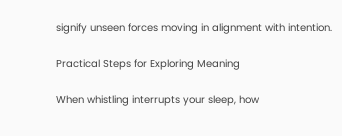signify unseen forces moving in alignment with intention.

Practical Steps for Exploring Meaning

When whistling interrupts your sleep, how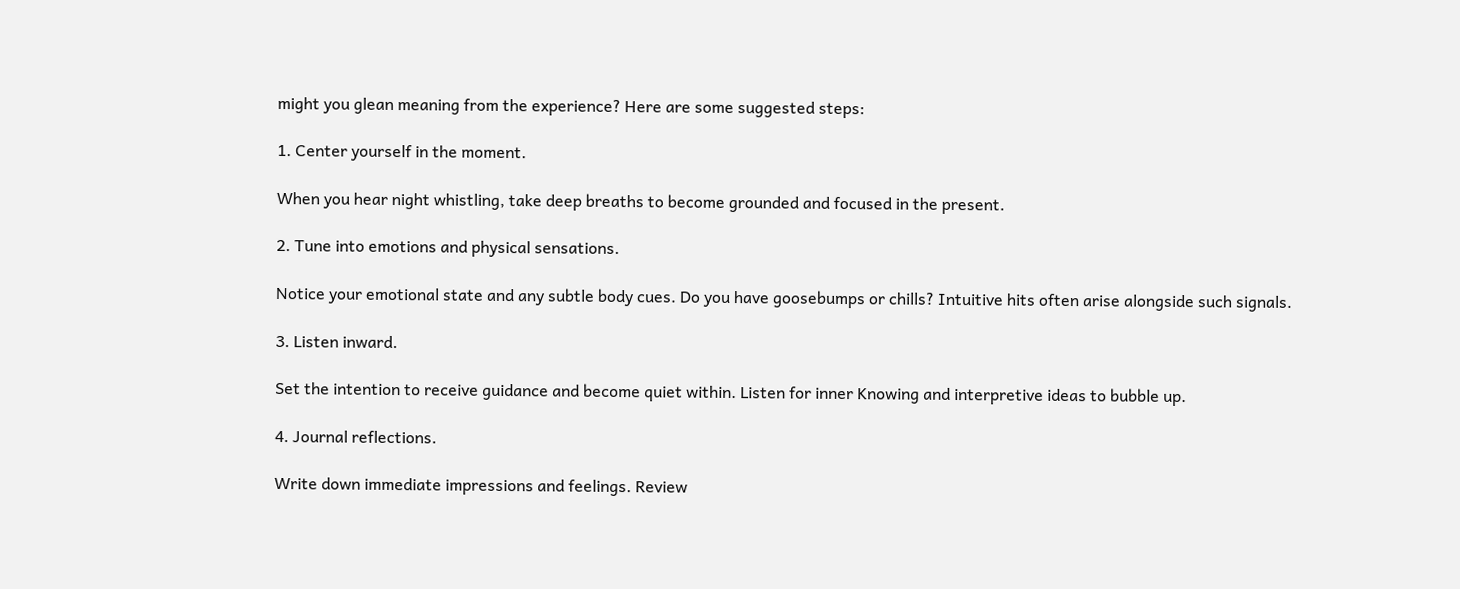might you glean meaning from the experience? Here are some suggested steps:

1. Center yourself in the moment.

When you hear night whistling, take deep breaths to become grounded and focused in the present.

2. Tune into emotions and physical sensations.

Notice your emotional state and any subtle body cues. Do you have goosebumps or chills? Intuitive hits often arise alongside such signals.

3. Listen inward.

Set the intention to receive guidance and become quiet within. Listen for inner Knowing and interpretive ideas to bubble up.

4. Journal reflections.

Write down immediate impressions and feelings. Review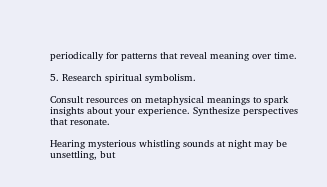periodically for patterns that reveal meaning over time.

5. Research spiritual symbolism.

Consult resources on metaphysical meanings to spark insights about your experience. Synthesize perspectives that resonate.

Hearing mysterious whistling sounds at night may be unsettling, but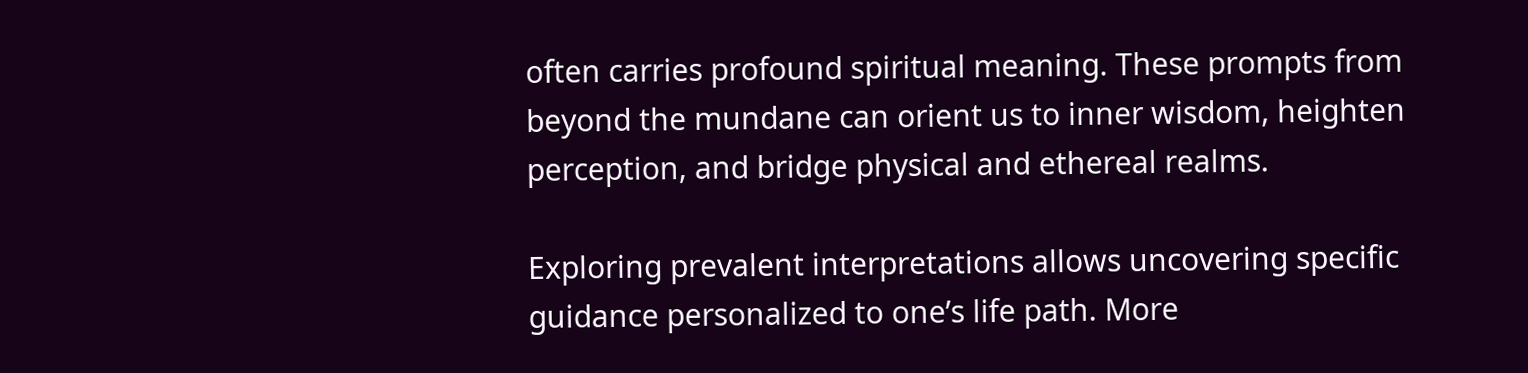often carries profound spiritual meaning. These prompts from beyond the mundane can orient us to inner wisdom, heighten perception, and bridge physical and ethereal realms.

Exploring prevalent interpretations allows uncovering specific guidance personalized to one’s life path. More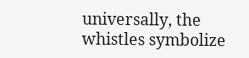universally, the whistles symbolize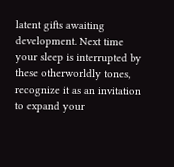latent gifts awaiting development. Next time your sleep is interrupted by these otherworldly tones, recognize it as an invitation to expand your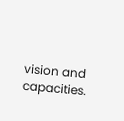vision and capacities.